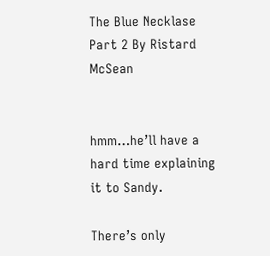The Blue Necklase Part 2 By Ristard McSean


hmm…he’ll have a hard time explaining it to Sandy.

There’s only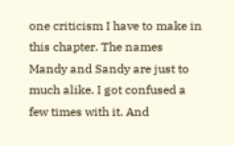one criticism I have to make in this chapter. The names Mandy and Sandy are just to much alike. I got confused a few times with it. And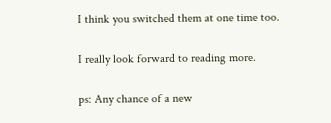I think you switched them at one time too.

I really look forward to reading more.

ps: Any chance of a new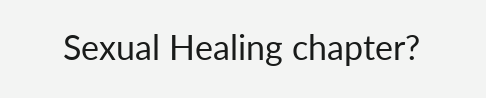Sexual Healing chapter?